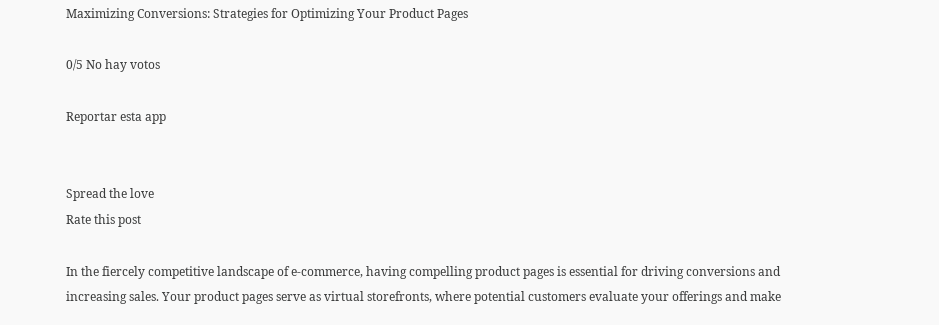Maximizing Conversions: Strategies for Optimizing Your Product Pages

0/5 No hay votos

Reportar esta app


Spread the love
Rate this post

In the fiercely competitive landscape of e-commerce, having compelling product pages is essential for driving conversions and increasing sales. Your product pages serve as virtual storefronts, where potential customers evaluate your offerings and make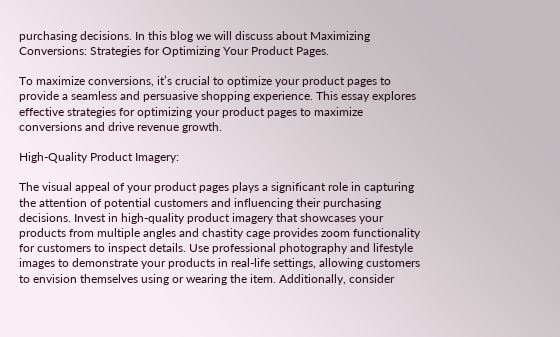purchasing decisions. In this blog we will discuss about Maximizing Conversions: Strategies for Optimizing Your Product Pages.

To maximize conversions, it’s crucial to optimize your product pages to provide a seamless and persuasive shopping experience. This essay explores effective strategies for optimizing your product pages to maximize conversions and drive revenue growth.

High-Quality Product Imagery:

The visual appeal of your product pages plays a significant role in capturing the attention of potential customers and influencing their purchasing decisions. Invest in high-quality product imagery that showcases your products from multiple angles and chastity cage provides zoom functionality for customers to inspect details. Use professional photography and lifestyle images to demonstrate your products in real-life settings, allowing customers to envision themselves using or wearing the item. Additionally, consider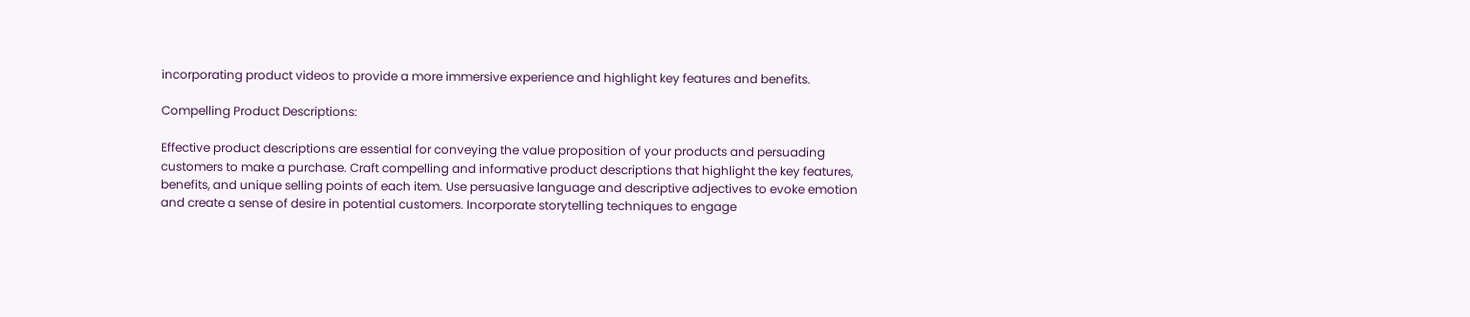incorporating product videos to provide a more immersive experience and highlight key features and benefits.

Compelling Product Descriptions:

Effective product descriptions are essential for conveying the value proposition of your products and persuading customers to make a purchase. Craft compelling and informative product descriptions that highlight the key features, benefits, and unique selling points of each item. Use persuasive language and descriptive adjectives to evoke emotion and create a sense of desire in potential customers. Incorporate storytelling techniques to engage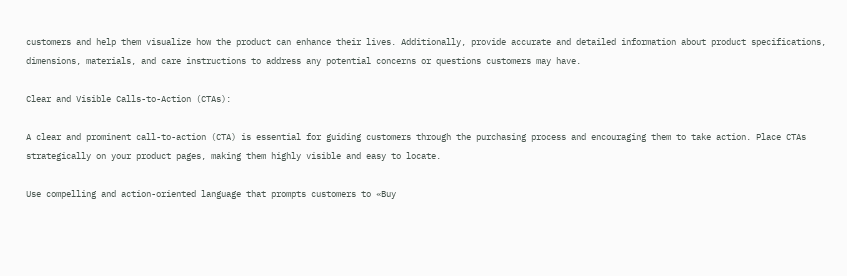customers and help them visualize how the product can enhance their lives. Additionally, provide accurate and detailed information about product specifications, dimensions, materials, and care instructions to address any potential concerns or questions customers may have.

Clear and Visible Calls-to-Action (CTAs):

A clear and prominent call-to-action (CTA) is essential for guiding customers through the purchasing process and encouraging them to take action. Place CTAs strategically on your product pages, making them highly visible and easy to locate.

Use compelling and action-oriented language that prompts customers to «Buy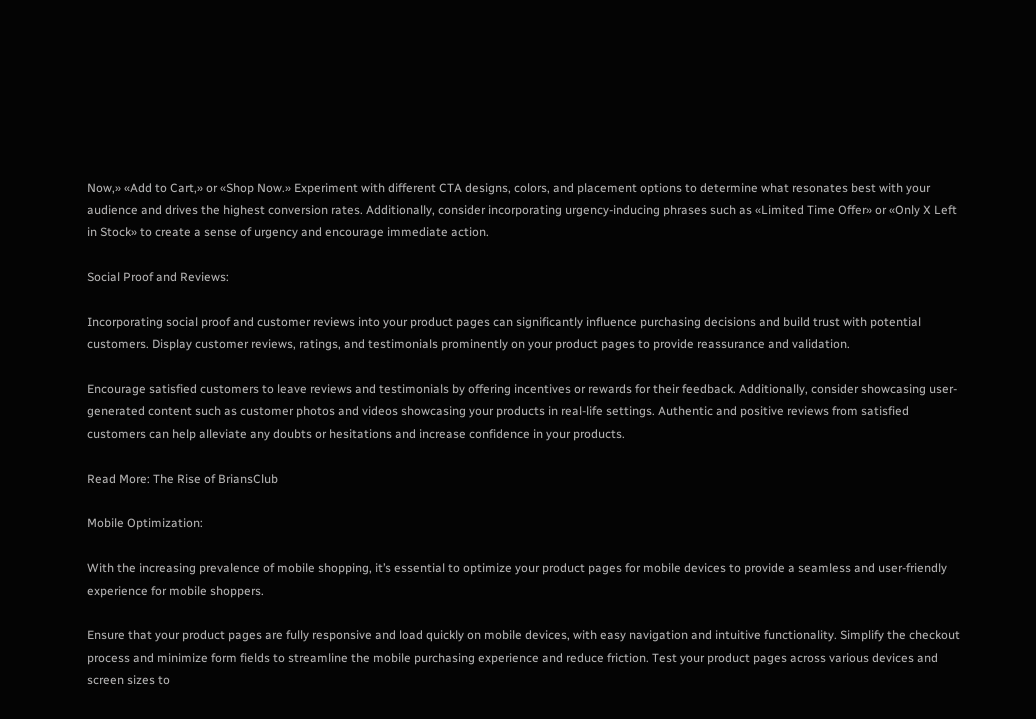Now,» «Add to Cart,» or «Shop Now.» Experiment with different CTA designs, colors, and placement options to determine what resonates best with your audience and drives the highest conversion rates. Additionally, consider incorporating urgency-inducing phrases such as «Limited Time Offer» or «Only X Left in Stock» to create a sense of urgency and encourage immediate action.

Social Proof and Reviews:

Incorporating social proof and customer reviews into your product pages can significantly influence purchasing decisions and build trust with potential customers. Display customer reviews, ratings, and testimonials prominently on your product pages to provide reassurance and validation.

Encourage satisfied customers to leave reviews and testimonials by offering incentives or rewards for their feedback. Additionally, consider showcasing user-generated content such as customer photos and videos showcasing your products in real-life settings. Authentic and positive reviews from satisfied customers can help alleviate any doubts or hesitations and increase confidence in your products.

Read More: The Rise of BriansClub

Mobile Optimization:

With the increasing prevalence of mobile shopping, it’s essential to optimize your product pages for mobile devices to provide a seamless and user-friendly experience for mobile shoppers.

Ensure that your product pages are fully responsive and load quickly on mobile devices, with easy navigation and intuitive functionality. Simplify the checkout process and minimize form fields to streamline the mobile purchasing experience and reduce friction. Test your product pages across various devices and screen sizes to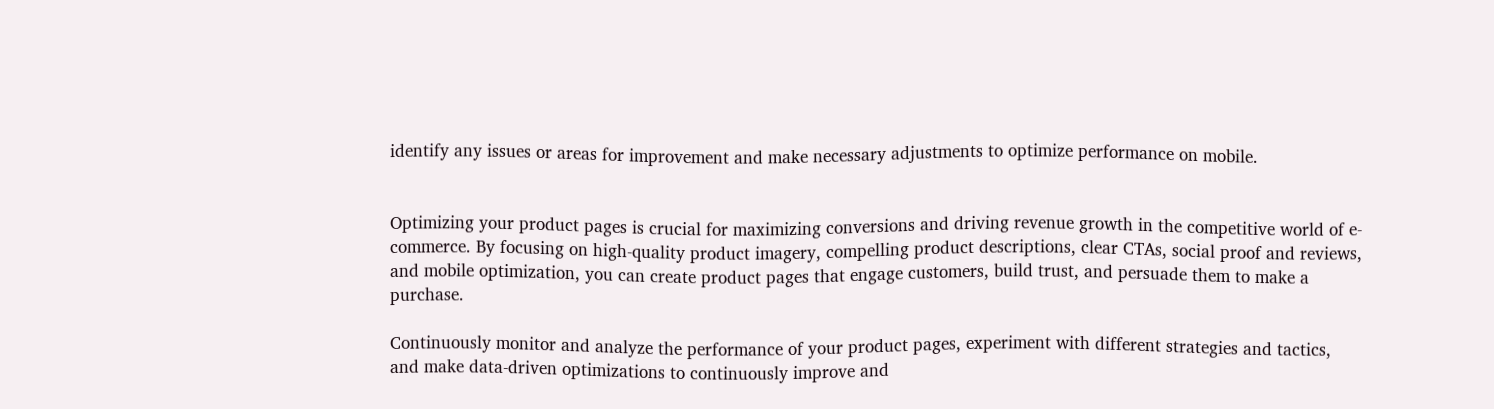identify any issues or areas for improvement and make necessary adjustments to optimize performance on mobile.


Optimizing your product pages is crucial for maximizing conversions and driving revenue growth in the competitive world of e-commerce. By focusing on high-quality product imagery, compelling product descriptions, clear CTAs, social proof and reviews, and mobile optimization, you can create product pages that engage customers, build trust, and persuade them to make a purchase.

Continuously monitor and analyze the performance of your product pages, experiment with different strategies and tactics, and make data-driven optimizations to continuously improve and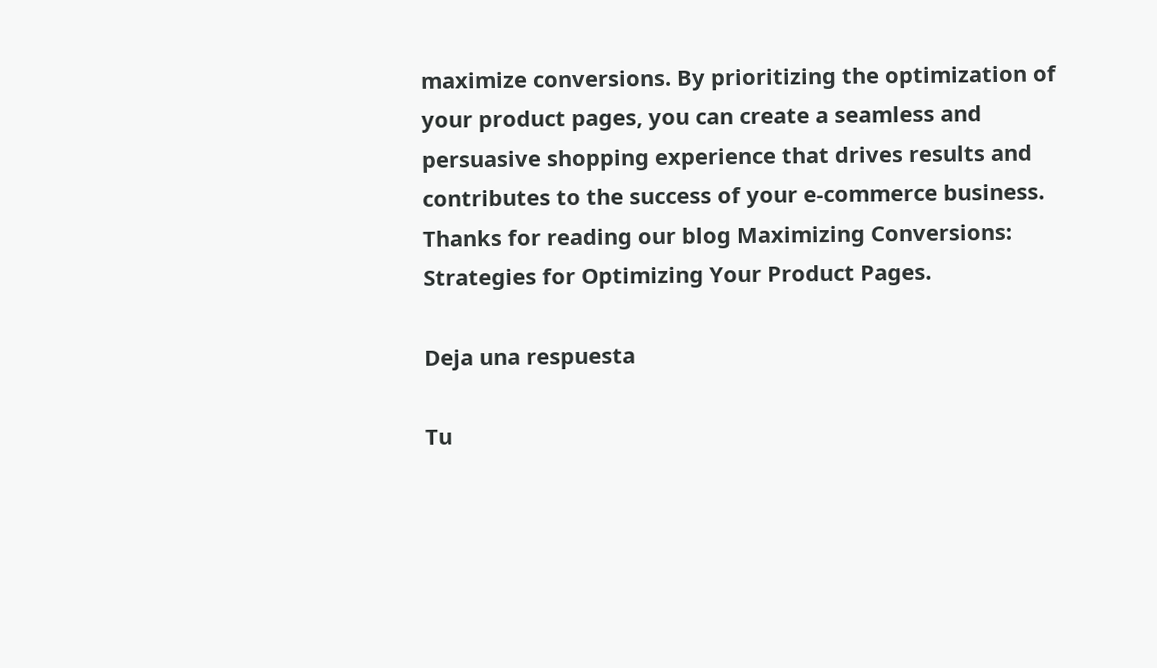maximize conversions. By prioritizing the optimization of your product pages, you can create a seamless and persuasive shopping experience that drives results and contributes to the success of your e-commerce business. Thanks for reading our blog Maximizing Conversions: Strategies for Optimizing Your Product Pages.

Deja una respuesta

Tu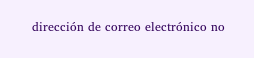dirección de correo electrónico no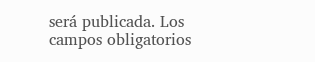será publicada. Los campos obligatorios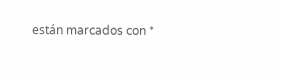están marcados con *